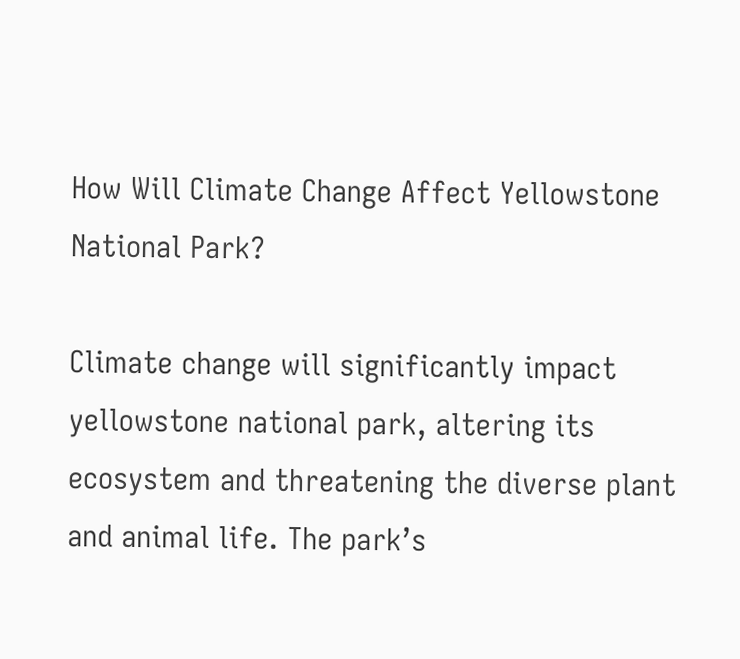How Will Climate Change Affect Yellowstone National Park?

Climate change will significantly impact yellowstone national park, altering its ecosystem and threatening the diverse plant and animal life. The park’s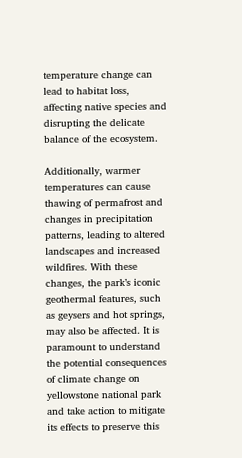temperature change can lead to habitat loss, affecting native species and disrupting the delicate balance of the ecosystem.

Additionally, warmer temperatures can cause thawing of permafrost and changes in precipitation patterns, leading to altered landscapes and increased wildfires. With these changes, the park’s iconic geothermal features, such as geysers and hot springs, may also be affected. It is paramount to understand the potential consequences of climate change on yellowstone national park and take action to mitigate its effects to preserve this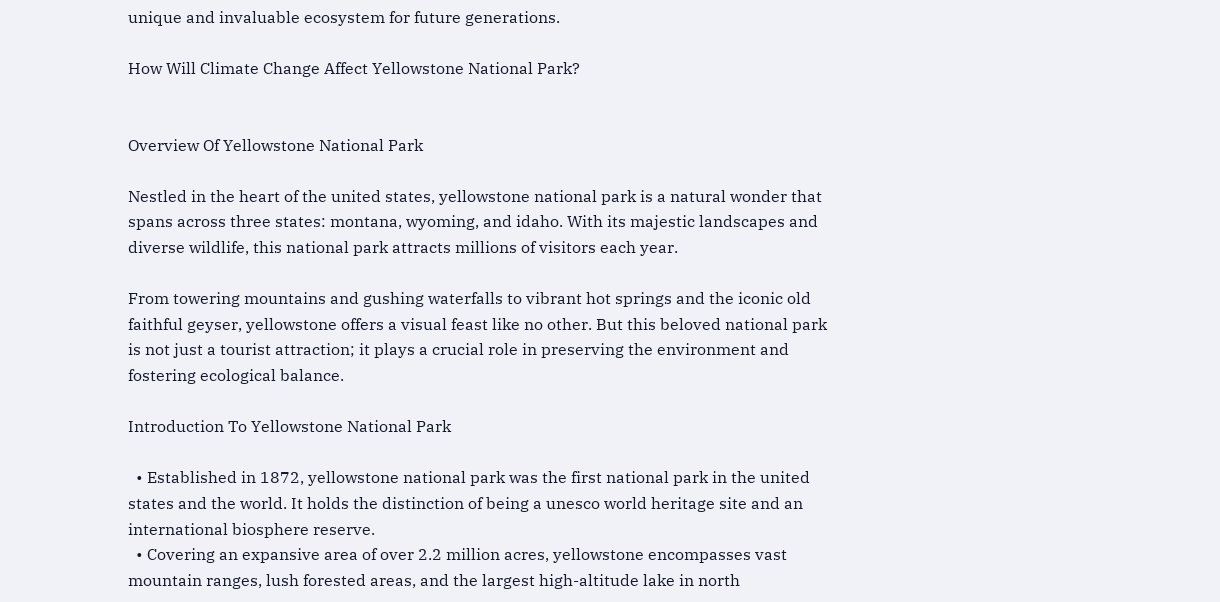unique and invaluable ecosystem for future generations.

How Will Climate Change Affect Yellowstone National Park?


Overview Of Yellowstone National Park

Nestled in the heart of the united states, yellowstone national park is a natural wonder that spans across three states: montana, wyoming, and idaho. With its majestic landscapes and diverse wildlife, this national park attracts millions of visitors each year.

From towering mountains and gushing waterfalls to vibrant hot springs and the iconic old faithful geyser, yellowstone offers a visual feast like no other. But this beloved national park is not just a tourist attraction; it plays a crucial role in preserving the environment and fostering ecological balance.

Introduction To Yellowstone National Park

  • Established in 1872, yellowstone national park was the first national park in the united states and the world. It holds the distinction of being a unesco world heritage site and an international biosphere reserve.
  • Covering an expansive area of over 2.2 million acres, yellowstone encompasses vast mountain ranges, lush forested areas, and the largest high-altitude lake in north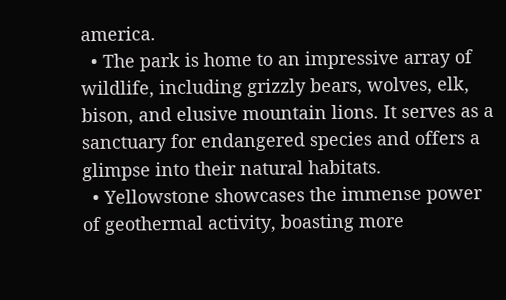america.
  • The park is home to an impressive array of wildlife, including grizzly bears, wolves, elk, bison, and elusive mountain lions. It serves as a sanctuary for endangered species and offers a glimpse into their natural habitats.
  • Yellowstone showcases the immense power of geothermal activity, boasting more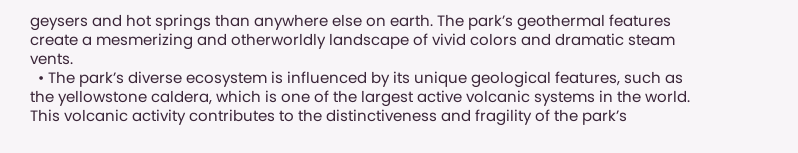geysers and hot springs than anywhere else on earth. The park’s geothermal features create a mesmerizing and otherworldly landscape of vivid colors and dramatic steam vents.
  • The park’s diverse ecosystem is influenced by its unique geological features, such as the yellowstone caldera, which is one of the largest active volcanic systems in the world. This volcanic activity contributes to the distinctiveness and fragility of the park’s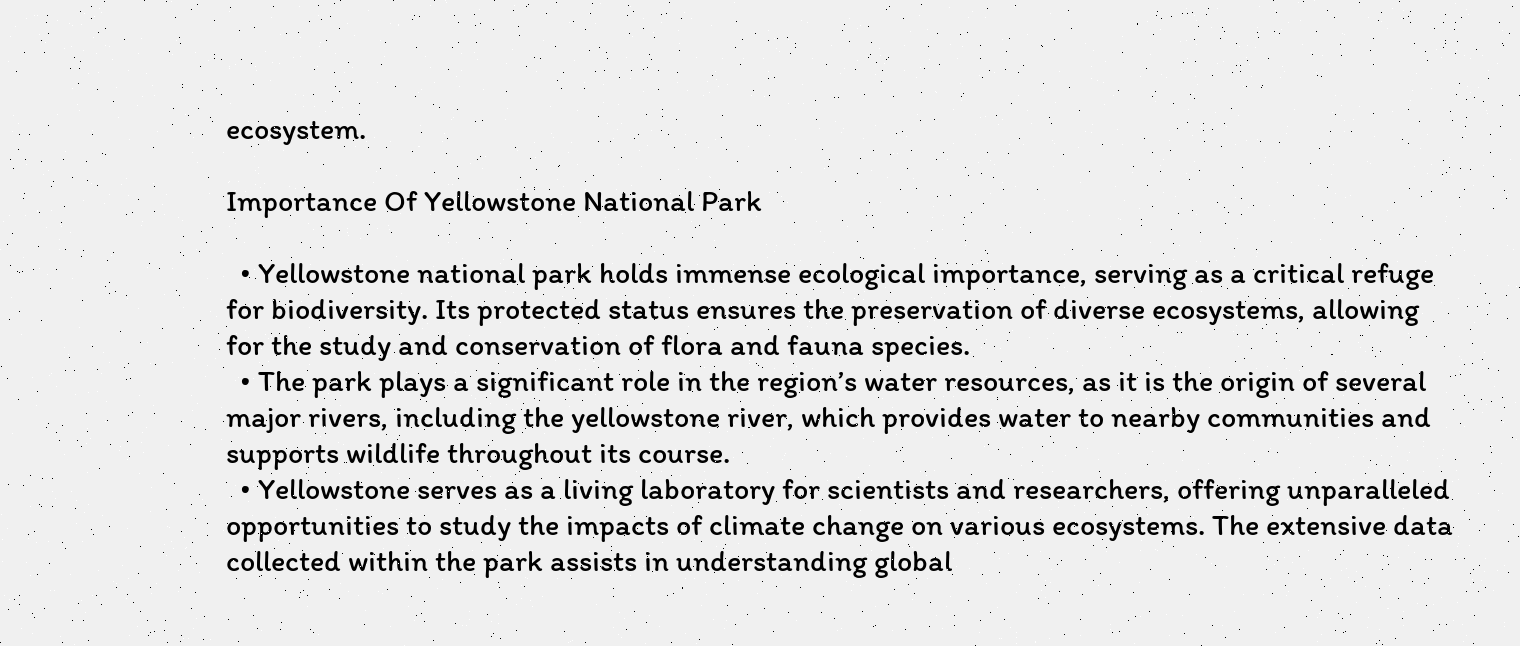ecosystem.

Importance Of Yellowstone National Park

  • Yellowstone national park holds immense ecological importance, serving as a critical refuge for biodiversity. Its protected status ensures the preservation of diverse ecosystems, allowing for the study and conservation of flora and fauna species.
  • The park plays a significant role in the region’s water resources, as it is the origin of several major rivers, including the yellowstone river, which provides water to nearby communities and supports wildlife throughout its course.
  • Yellowstone serves as a living laboratory for scientists and researchers, offering unparalleled opportunities to study the impacts of climate change on various ecosystems. The extensive data collected within the park assists in understanding global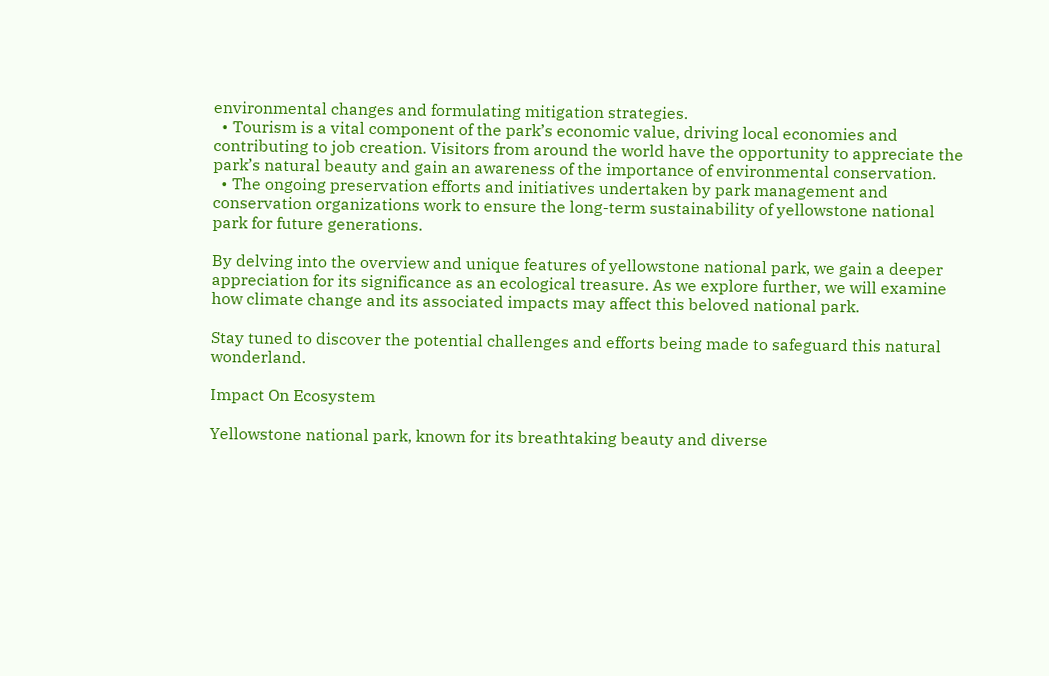environmental changes and formulating mitigation strategies.
  • Tourism is a vital component of the park’s economic value, driving local economies and contributing to job creation. Visitors from around the world have the opportunity to appreciate the park’s natural beauty and gain an awareness of the importance of environmental conservation.
  • The ongoing preservation efforts and initiatives undertaken by park management and conservation organizations work to ensure the long-term sustainability of yellowstone national park for future generations.

By delving into the overview and unique features of yellowstone national park, we gain a deeper appreciation for its significance as an ecological treasure. As we explore further, we will examine how climate change and its associated impacts may affect this beloved national park.

Stay tuned to discover the potential challenges and efforts being made to safeguard this natural wonderland.

Impact On Ecosystem

Yellowstone national park, known for its breathtaking beauty and diverse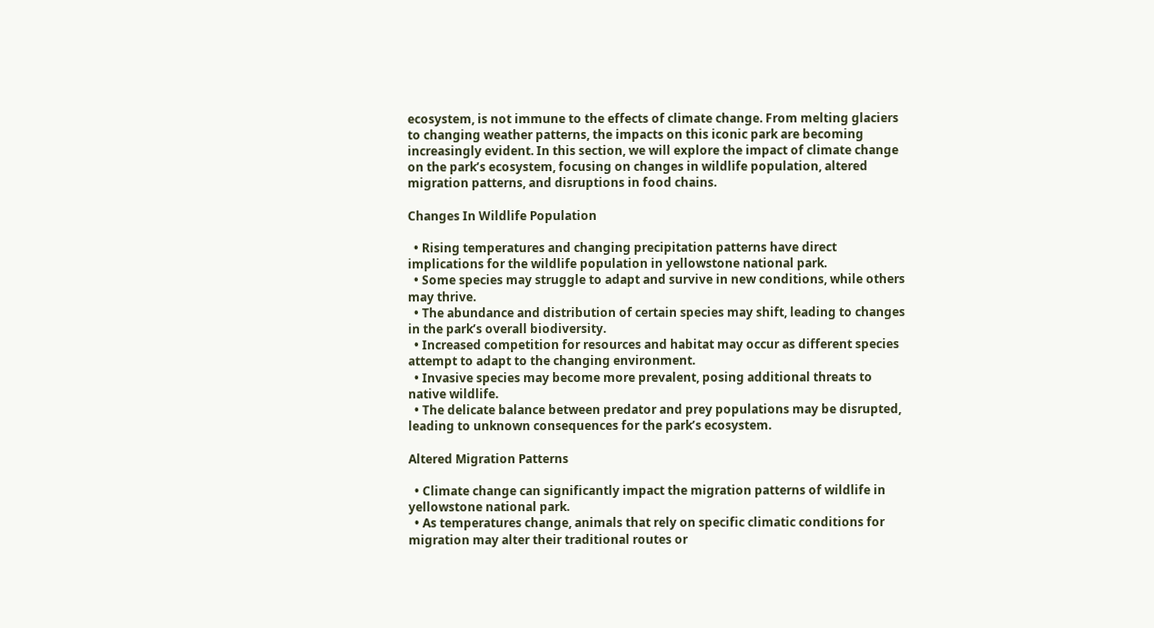ecosystem, is not immune to the effects of climate change. From melting glaciers to changing weather patterns, the impacts on this iconic park are becoming increasingly evident. In this section, we will explore the impact of climate change on the park’s ecosystem, focusing on changes in wildlife population, altered migration patterns, and disruptions in food chains.

Changes In Wildlife Population

  • Rising temperatures and changing precipitation patterns have direct implications for the wildlife population in yellowstone national park.
  • Some species may struggle to adapt and survive in new conditions, while others may thrive.
  • The abundance and distribution of certain species may shift, leading to changes in the park’s overall biodiversity.
  • Increased competition for resources and habitat may occur as different species attempt to adapt to the changing environment.
  • Invasive species may become more prevalent, posing additional threats to native wildlife.
  • The delicate balance between predator and prey populations may be disrupted, leading to unknown consequences for the park’s ecosystem.

Altered Migration Patterns

  • Climate change can significantly impact the migration patterns of wildlife in yellowstone national park.
  • As temperatures change, animals that rely on specific climatic conditions for migration may alter their traditional routes or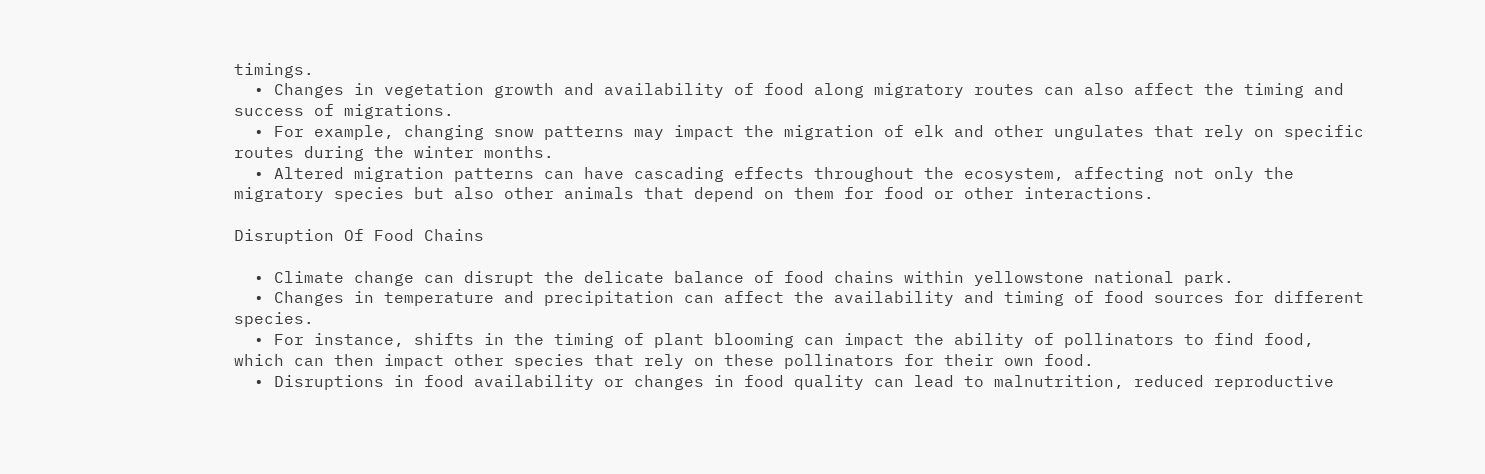timings.
  • Changes in vegetation growth and availability of food along migratory routes can also affect the timing and success of migrations.
  • For example, changing snow patterns may impact the migration of elk and other ungulates that rely on specific routes during the winter months.
  • Altered migration patterns can have cascading effects throughout the ecosystem, affecting not only the migratory species but also other animals that depend on them for food or other interactions.

Disruption Of Food Chains

  • Climate change can disrupt the delicate balance of food chains within yellowstone national park.
  • Changes in temperature and precipitation can affect the availability and timing of food sources for different species.
  • For instance, shifts in the timing of plant blooming can impact the ability of pollinators to find food, which can then impact other species that rely on these pollinators for their own food.
  • Disruptions in food availability or changes in food quality can lead to malnutrition, reduced reproductive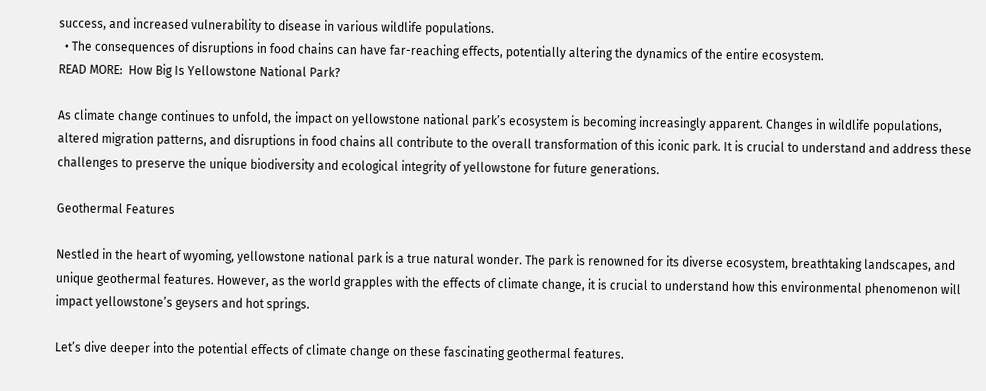success, and increased vulnerability to disease in various wildlife populations.
  • The consequences of disruptions in food chains can have far-reaching effects, potentially altering the dynamics of the entire ecosystem.
READ MORE:  How Big Is Yellowstone National Park?

As climate change continues to unfold, the impact on yellowstone national park’s ecosystem is becoming increasingly apparent. Changes in wildlife populations, altered migration patterns, and disruptions in food chains all contribute to the overall transformation of this iconic park. It is crucial to understand and address these challenges to preserve the unique biodiversity and ecological integrity of yellowstone for future generations.

Geothermal Features

Nestled in the heart of wyoming, yellowstone national park is a true natural wonder. The park is renowned for its diverse ecosystem, breathtaking landscapes, and unique geothermal features. However, as the world grapples with the effects of climate change, it is crucial to understand how this environmental phenomenon will impact yellowstone’s geysers and hot springs.

Let’s dive deeper into the potential effects of climate change on these fascinating geothermal features.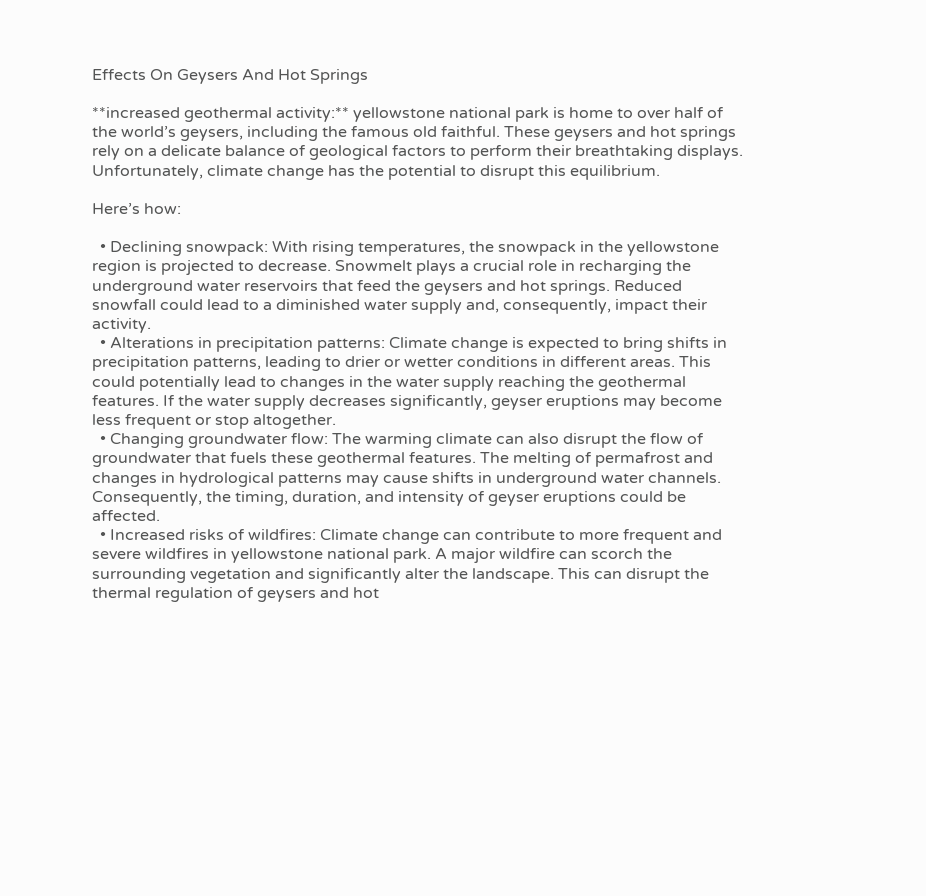Effects On Geysers And Hot Springs

**increased geothermal activity:** yellowstone national park is home to over half of the world’s geysers, including the famous old faithful. These geysers and hot springs rely on a delicate balance of geological factors to perform their breathtaking displays. Unfortunately, climate change has the potential to disrupt this equilibrium.

Here’s how:

  • Declining snowpack: With rising temperatures, the snowpack in the yellowstone region is projected to decrease. Snowmelt plays a crucial role in recharging the underground water reservoirs that feed the geysers and hot springs. Reduced snowfall could lead to a diminished water supply and, consequently, impact their activity.
  • Alterations in precipitation patterns: Climate change is expected to bring shifts in precipitation patterns, leading to drier or wetter conditions in different areas. This could potentially lead to changes in the water supply reaching the geothermal features. If the water supply decreases significantly, geyser eruptions may become less frequent or stop altogether.
  • Changing groundwater flow: The warming climate can also disrupt the flow of groundwater that fuels these geothermal features. The melting of permafrost and changes in hydrological patterns may cause shifts in underground water channels. Consequently, the timing, duration, and intensity of geyser eruptions could be affected.
  • Increased risks of wildfires: Climate change can contribute to more frequent and severe wildfires in yellowstone national park. A major wildfire can scorch the surrounding vegetation and significantly alter the landscape. This can disrupt the thermal regulation of geysers and hot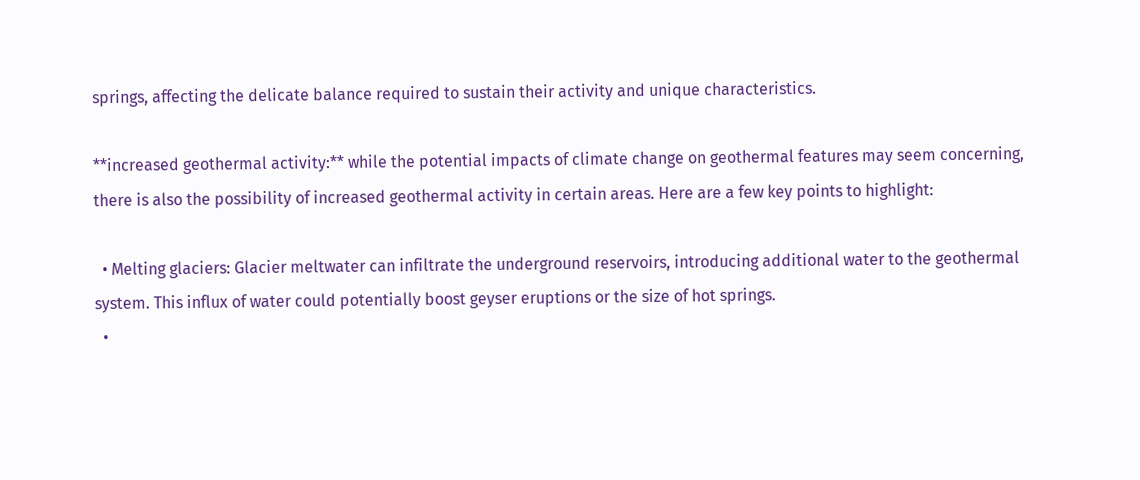springs, affecting the delicate balance required to sustain their activity and unique characteristics.

**increased geothermal activity:** while the potential impacts of climate change on geothermal features may seem concerning, there is also the possibility of increased geothermal activity in certain areas. Here are a few key points to highlight:

  • Melting glaciers: Glacier meltwater can infiltrate the underground reservoirs, introducing additional water to the geothermal system. This influx of water could potentially boost geyser eruptions or the size of hot springs.
  •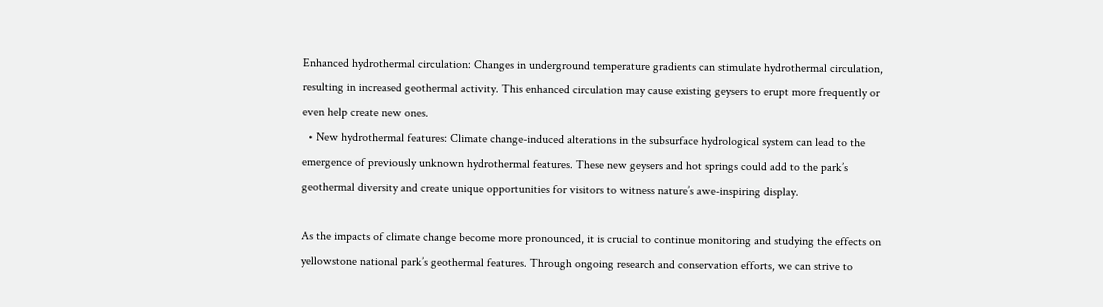Enhanced hydrothermal circulation: Changes in underground temperature gradients can stimulate hydrothermal circulation, resulting in increased geothermal activity. This enhanced circulation may cause existing geysers to erupt more frequently or even help create new ones.
  • New hydrothermal features: Climate change-induced alterations in the subsurface hydrological system can lead to the emergence of previously unknown hydrothermal features. These new geysers and hot springs could add to the park’s geothermal diversity and create unique opportunities for visitors to witness nature’s awe-inspiring display.

As the impacts of climate change become more pronounced, it is crucial to continue monitoring and studying the effects on yellowstone national park’s geothermal features. Through ongoing research and conservation efforts, we can strive to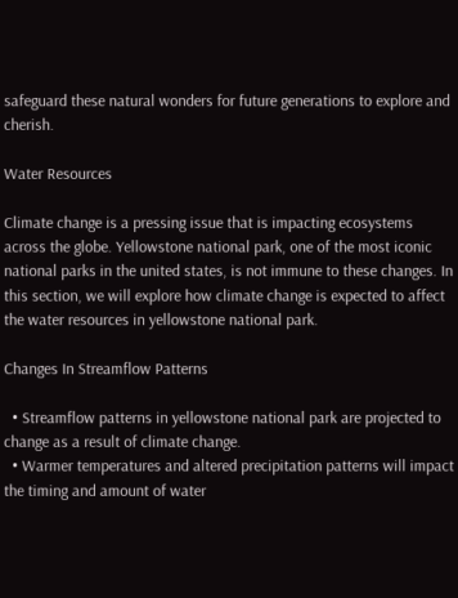safeguard these natural wonders for future generations to explore and cherish.

Water Resources

Climate change is a pressing issue that is impacting ecosystems across the globe. Yellowstone national park, one of the most iconic national parks in the united states, is not immune to these changes. In this section, we will explore how climate change is expected to affect the water resources in yellowstone national park.

Changes In Streamflow Patterns

  • Streamflow patterns in yellowstone national park are projected to change as a result of climate change.
  • Warmer temperatures and altered precipitation patterns will impact the timing and amount of water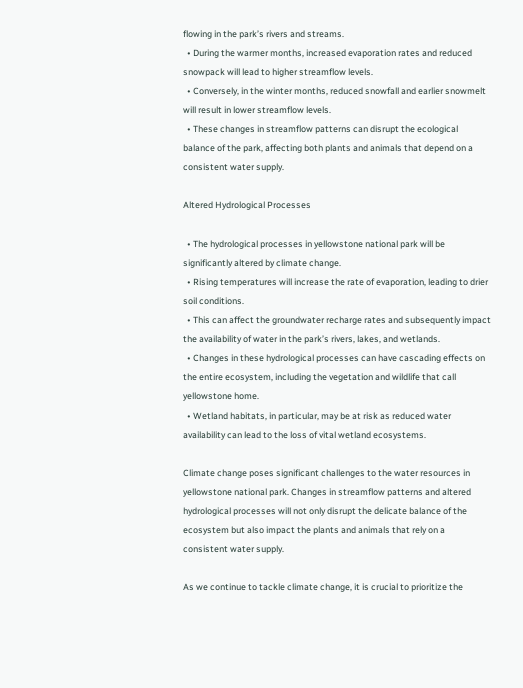flowing in the park’s rivers and streams.
  • During the warmer months, increased evaporation rates and reduced snowpack will lead to higher streamflow levels.
  • Conversely, in the winter months, reduced snowfall and earlier snowmelt will result in lower streamflow levels.
  • These changes in streamflow patterns can disrupt the ecological balance of the park, affecting both plants and animals that depend on a consistent water supply.

Altered Hydrological Processes

  • The hydrological processes in yellowstone national park will be significantly altered by climate change.
  • Rising temperatures will increase the rate of evaporation, leading to drier soil conditions.
  • This can affect the groundwater recharge rates and subsequently impact the availability of water in the park’s rivers, lakes, and wetlands.
  • Changes in these hydrological processes can have cascading effects on the entire ecosystem, including the vegetation and wildlife that call yellowstone home.
  • Wetland habitats, in particular, may be at risk as reduced water availability can lead to the loss of vital wetland ecosystems.

Climate change poses significant challenges to the water resources in yellowstone national park. Changes in streamflow patterns and altered hydrological processes will not only disrupt the delicate balance of the ecosystem but also impact the plants and animals that rely on a consistent water supply.

As we continue to tackle climate change, it is crucial to prioritize the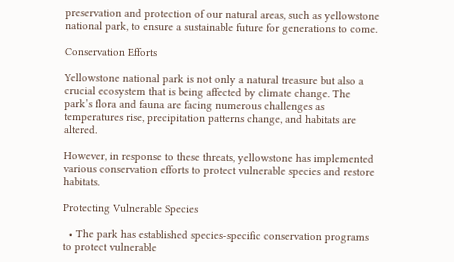preservation and protection of our natural areas, such as yellowstone national park, to ensure a sustainable future for generations to come.

Conservation Efforts

Yellowstone national park is not only a natural treasure but also a crucial ecosystem that is being affected by climate change. The park’s flora and fauna are facing numerous challenges as temperatures rise, precipitation patterns change, and habitats are altered.

However, in response to these threats, yellowstone has implemented various conservation efforts to protect vulnerable species and restore habitats.

Protecting Vulnerable Species

  • The park has established species-specific conservation programs to protect vulnerable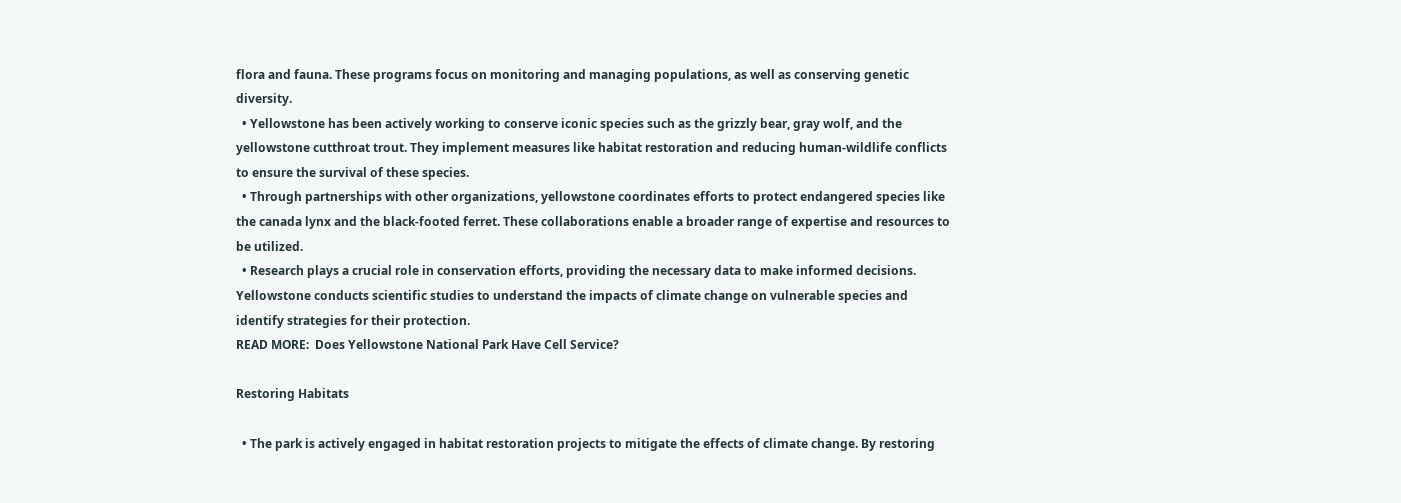flora and fauna. These programs focus on monitoring and managing populations, as well as conserving genetic diversity.
  • Yellowstone has been actively working to conserve iconic species such as the grizzly bear, gray wolf, and the yellowstone cutthroat trout. They implement measures like habitat restoration and reducing human-wildlife conflicts to ensure the survival of these species.
  • Through partnerships with other organizations, yellowstone coordinates efforts to protect endangered species like the canada lynx and the black-footed ferret. These collaborations enable a broader range of expertise and resources to be utilized.
  • Research plays a crucial role in conservation efforts, providing the necessary data to make informed decisions. Yellowstone conducts scientific studies to understand the impacts of climate change on vulnerable species and identify strategies for their protection.
READ MORE:  Does Yellowstone National Park Have Cell Service?

Restoring Habitats

  • The park is actively engaged in habitat restoration projects to mitigate the effects of climate change. By restoring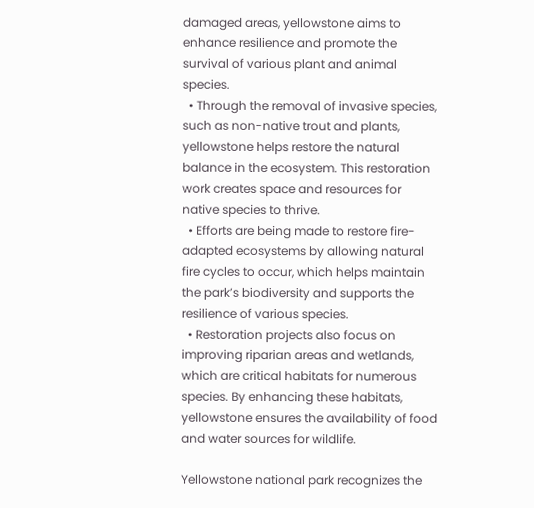damaged areas, yellowstone aims to enhance resilience and promote the survival of various plant and animal species.
  • Through the removal of invasive species, such as non-native trout and plants, yellowstone helps restore the natural balance in the ecosystem. This restoration work creates space and resources for native species to thrive.
  • Efforts are being made to restore fire-adapted ecosystems by allowing natural fire cycles to occur, which helps maintain the park’s biodiversity and supports the resilience of various species.
  • Restoration projects also focus on improving riparian areas and wetlands, which are critical habitats for numerous species. By enhancing these habitats, yellowstone ensures the availability of food and water sources for wildlife.

Yellowstone national park recognizes the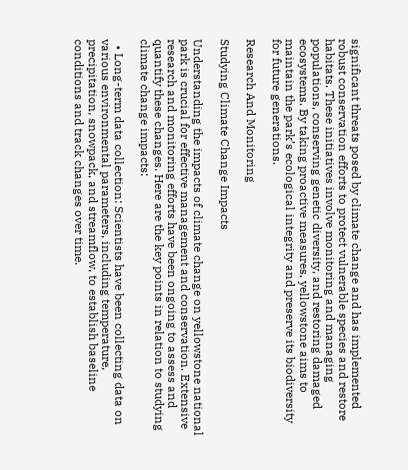significant threats posed by climate change and has implemented robust conservation efforts to protect vulnerable species and restore habitats. These initiatives involve monitoring and managing populations, conserving genetic diversity, and restoring damaged ecosystems. By taking proactive measures, yellowstone aims to maintain the park’s ecological integrity and preserve its biodiversity for future generations.

Research And Monitoring

Studying Climate Change Impacts

Understanding the impacts of climate change on yellowstone national park is crucial for effective management and conservation. Extensive research and monitoring efforts have been ongoing to assess and quantify these changes. Here are the key points in relation to studying climate change impacts:

  • Long-term data collection: Scientists have been collecting data on various environmental parameters, including temperature, precipitation, snowpack, and streamflow, to establish baseline conditions and track changes over time.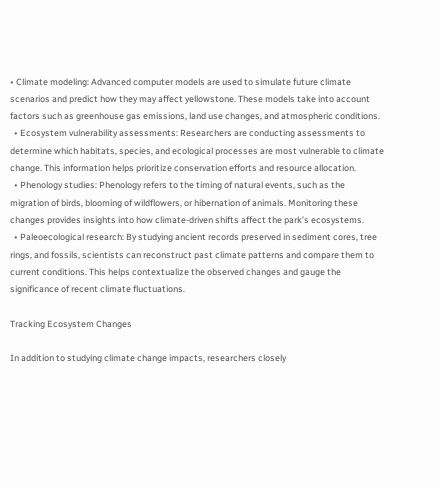• Climate modeling: Advanced computer models are used to simulate future climate scenarios and predict how they may affect yellowstone. These models take into account factors such as greenhouse gas emissions, land use changes, and atmospheric conditions.
  • Ecosystem vulnerability assessments: Researchers are conducting assessments to determine which habitats, species, and ecological processes are most vulnerable to climate change. This information helps prioritize conservation efforts and resource allocation.
  • Phenology studies: Phenology refers to the timing of natural events, such as the migration of birds, blooming of wildflowers, or hibernation of animals. Monitoring these changes provides insights into how climate-driven shifts affect the park’s ecosystems.
  • Paleoecological research: By studying ancient records preserved in sediment cores, tree rings, and fossils, scientists can reconstruct past climate patterns and compare them to current conditions. This helps contextualize the observed changes and gauge the significance of recent climate fluctuations.

Tracking Ecosystem Changes

In addition to studying climate change impacts, researchers closely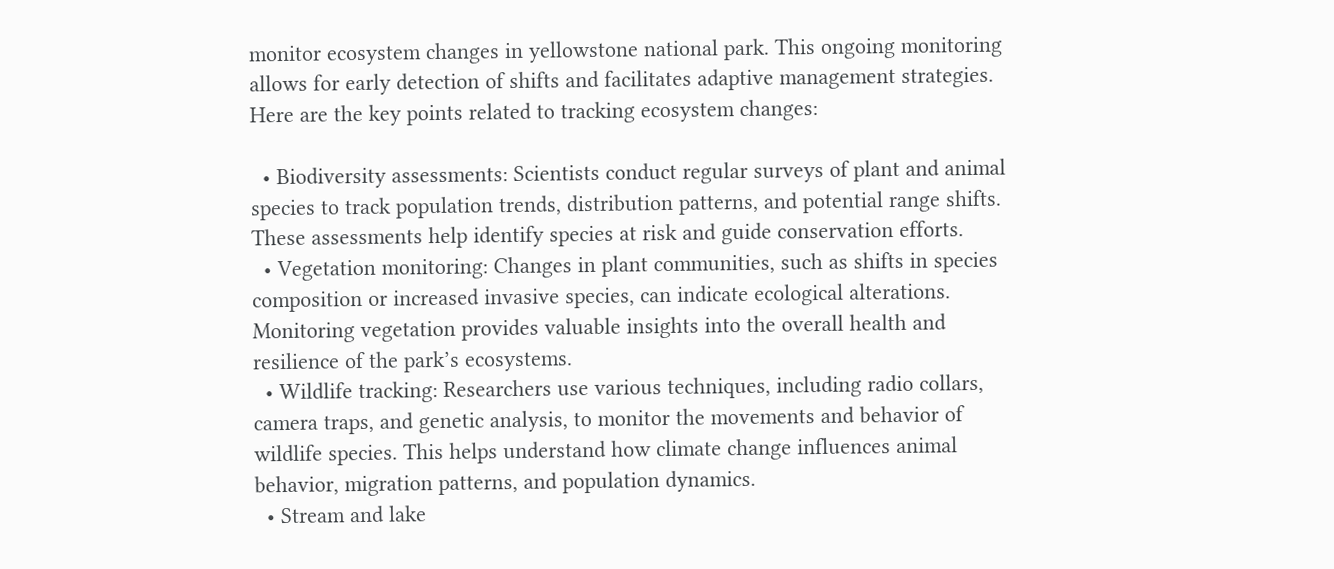monitor ecosystem changes in yellowstone national park. This ongoing monitoring allows for early detection of shifts and facilitates adaptive management strategies. Here are the key points related to tracking ecosystem changes:

  • Biodiversity assessments: Scientists conduct regular surveys of plant and animal species to track population trends, distribution patterns, and potential range shifts. These assessments help identify species at risk and guide conservation efforts.
  • Vegetation monitoring: Changes in plant communities, such as shifts in species composition or increased invasive species, can indicate ecological alterations. Monitoring vegetation provides valuable insights into the overall health and resilience of the park’s ecosystems.
  • Wildlife tracking: Researchers use various techniques, including radio collars, camera traps, and genetic analysis, to monitor the movements and behavior of wildlife species. This helps understand how climate change influences animal behavior, migration patterns, and population dynamics.
  • Stream and lake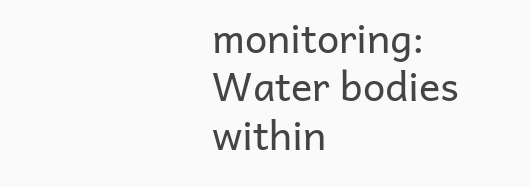monitoring: Water bodies within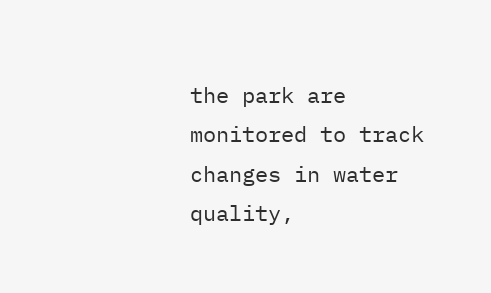the park are monitored to track changes in water quality,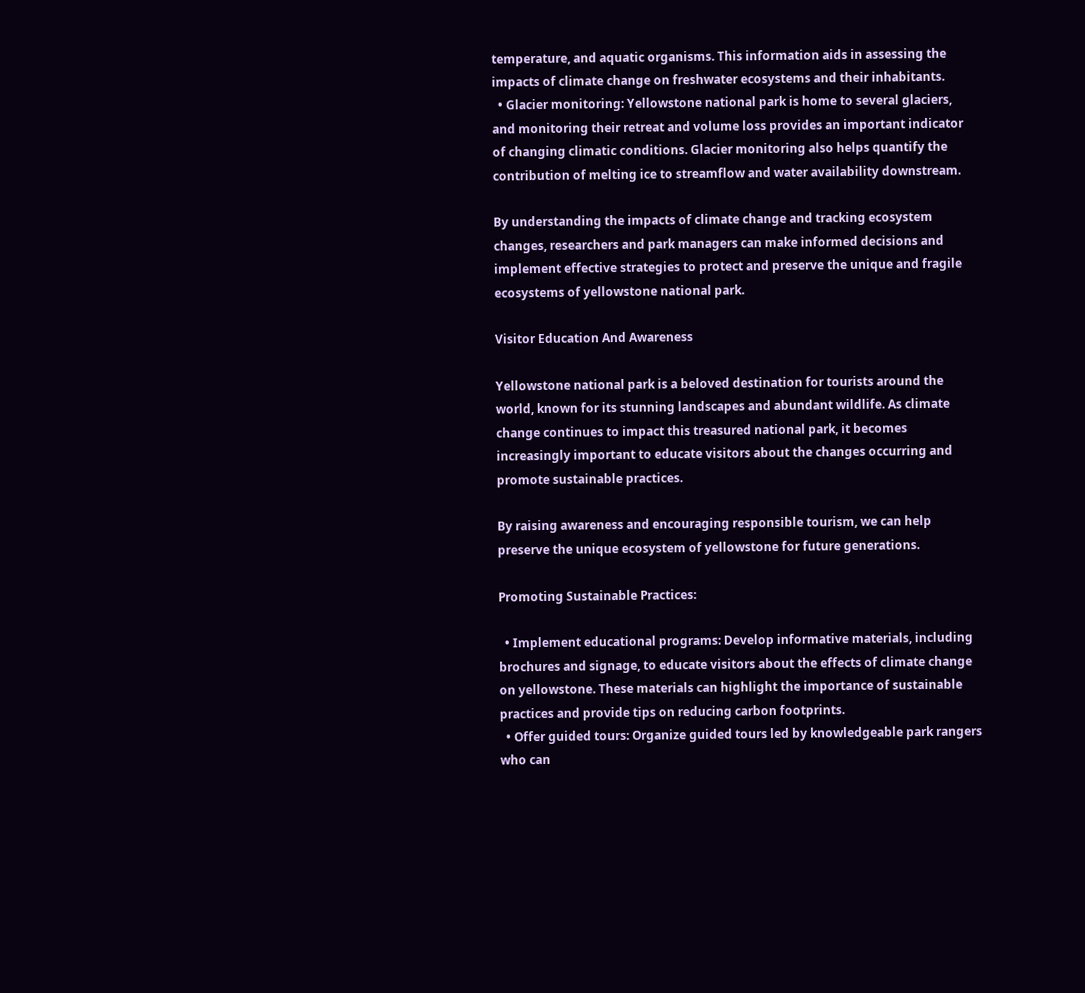temperature, and aquatic organisms. This information aids in assessing the impacts of climate change on freshwater ecosystems and their inhabitants.
  • Glacier monitoring: Yellowstone national park is home to several glaciers, and monitoring their retreat and volume loss provides an important indicator of changing climatic conditions. Glacier monitoring also helps quantify the contribution of melting ice to streamflow and water availability downstream.

By understanding the impacts of climate change and tracking ecosystem changes, researchers and park managers can make informed decisions and implement effective strategies to protect and preserve the unique and fragile ecosystems of yellowstone national park.

Visitor Education And Awareness

Yellowstone national park is a beloved destination for tourists around the world, known for its stunning landscapes and abundant wildlife. As climate change continues to impact this treasured national park, it becomes increasingly important to educate visitors about the changes occurring and promote sustainable practices.

By raising awareness and encouraging responsible tourism, we can help preserve the unique ecosystem of yellowstone for future generations.

Promoting Sustainable Practices:

  • Implement educational programs: Develop informative materials, including brochures and signage, to educate visitors about the effects of climate change on yellowstone. These materials can highlight the importance of sustainable practices and provide tips on reducing carbon footprints.
  • Offer guided tours: Organize guided tours led by knowledgeable park rangers who can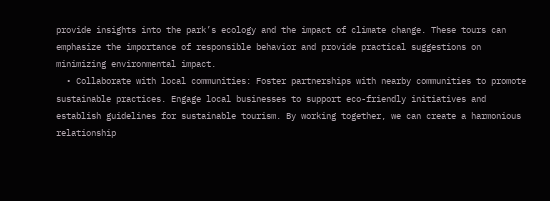provide insights into the park’s ecology and the impact of climate change. These tours can emphasize the importance of responsible behavior and provide practical suggestions on minimizing environmental impact.
  • Collaborate with local communities: Foster partnerships with nearby communities to promote sustainable practices. Engage local businesses to support eco-friendly initiatives and establish guidelines for sustainable tourism. By working together, we can create a harmonious relationship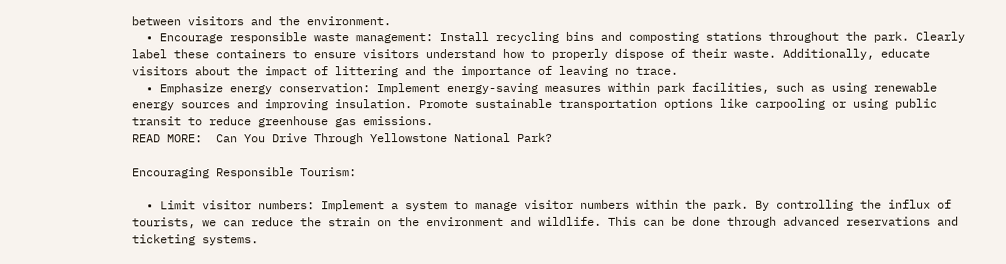between visitors and the environment.
  • Encourage responsible waste management: Install recycling bins and composting stations throughout the park. Clearly label these containers to ensure visitors understand how to properly dispose of their waste. Additionally, educate visitors about the impact of littering and the importance of leaving no trace.
  • Emphasize energy conservation: Implement energy-saving measures within park facilities, such as using renewable energy sources and improving insulation. Promote sustainable transportation options like carpooling or using public transit to reduce greenhouse gas emissions.
READ MORE:  Can You Drive Through Yellowstone National Park?

Encouraging Responsible Tourism:

  • Limit visitor numbers: Implement a system to manage visitor numbers within the park. By controlling the influx of tourists, we can reduce the strain on the environment and wildlife. This can be done through advanced reservations and ticketing systems.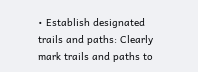• Establish designated trails and paths: Clearly mark trails and paths to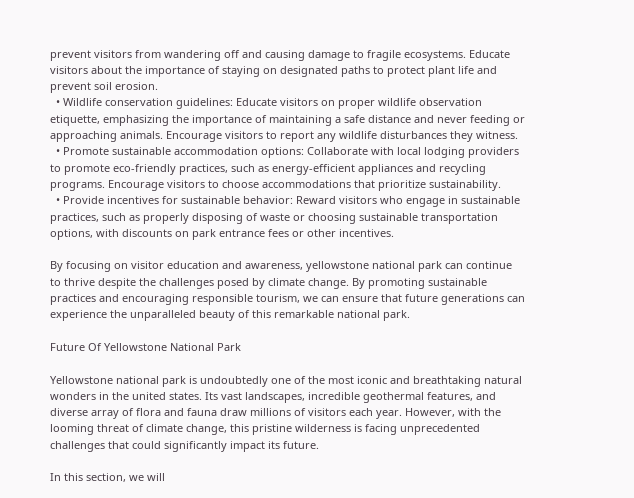prevent visitors from wandering off and causing damage to fragile ecosystems. Educate visitors about the importance of staying on designated paths to protect plant life and prevent soil erosion.
  • Wildlife conservation guidelines: Educate visitors on proper wildlife observation etiquette, emphasizing the importance of maintaining a safe distance and never feeding or approaching animals. Encourage visitors to report any wildlife disturbances they witness.
  • Promote sustainable accommodation options: Collaborate with local lodging providers to promote eco-friendly practices, such as energy-efficient appliances and recycling programs. Encourage visitors to choose accommodations that prioritize sustainability.
  • Provide incentives for sustainable behavior: Reward visitors who engage in sustainable practices, such as properly disposing of waste or choosing sustainable transportation options, with discounts on park entrance fees or other incentives.

By focusing on visitor education and awareness, yellowstone national park can continue to thrive despite the challenges posed by climate change. By promoting sustainable practices and encouraging responsible tourism, we can ensure that future generations can experience the unparalleled beauty of this remarkable national park.

Future Of Yellowstone National Park

Yellowstone national park is undoubtedly one of the most iconic and breathtaking natural wonders in the united states. Its vast landscapes, incredible geothermal features, and diverse array of flora and fauna draw millions of visitors each year. However, with the looming threat of climate change, this pristine wilderness is facing unprecedented challenges that could significantly impact its future.

In this section, we will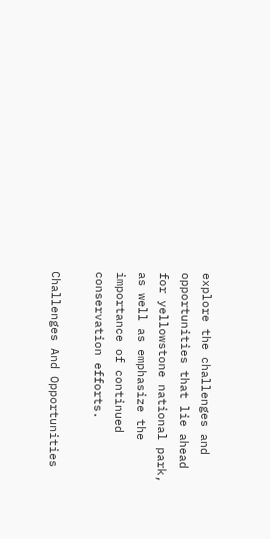explore the challenges and opportunities that lie ahead for yellowstone national park, as well as emphasize the importance of continued conservation efforts.

Challenges And Opportunities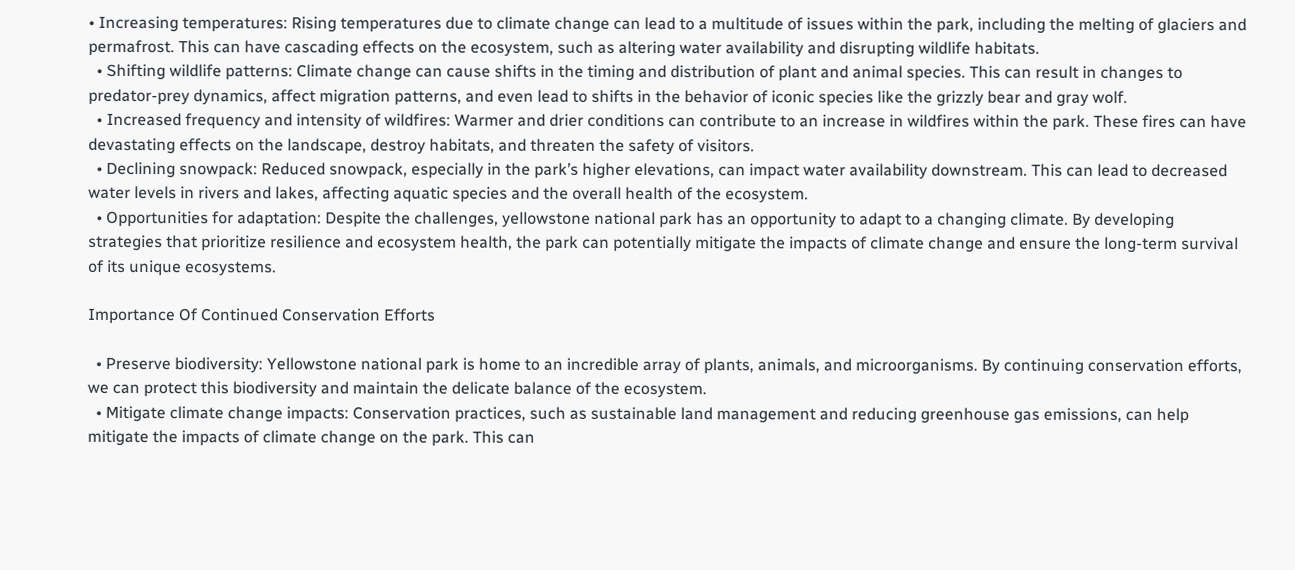• Increasing temperatures: Rising temperatures due to climate change can lead to a multitude of issues within the park, including the melting of glaciers and permafrost. This can have cascading effects on the ecosystem, such as altering water availability and disrupting wildlife habitats.
  • Shifting wildlife patterns: Climate change can cause shifts in the timing and distribution of plant and animal species. This can result in changes to predator-prey dynamics, affect migration patterns, and even lead to shifts in the behavior of iconic species like the grizzly bear and gray wolf.
  • Increased frequency and intensity of wildfires: Warmer and drier conditions can contribute to an increase in wildfires within the park. These fires can have devastating effects on the landscape, destroy habitats, and threaten the safety of visitors.
  • Declining snowpack: Reduced snowpack, especially in the park’s higher elevations, can impact water availability downstream. This can lead to decreased water levels in rivers and lakes, affecting aquatic species and the overall health of the ecosystem.
  • Opportunities for adaptation: Despite the challenges, yellowstone national park has an opportunity to adapt to a changing climate. By developing strategies that prioritize resilience and ecosystem health, the park can potentially mitigate the impacts of climate change and ensure the long-term survival of its unique ecosystems.

Importance Of Continued Conservation Efforts

  • Preserve biodiversity: Yellowstone national park is home to an incredible array of plants, animals, and microorganisms. By continuing conservation efforts, we can protect this biodiversity and maintain the delicate balance of the ecosystem.
  • Mitigate climate change impacts: Conservation practices, such as sustainable land management and reducing greenhouse gas emissions, can help mitigate the impacts of climate change on the park. This can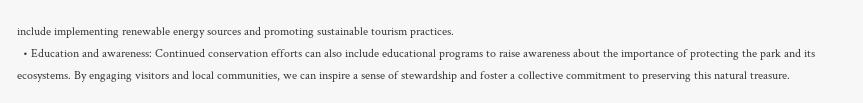include implementing renewable energy sources and promoting sustainable tourism practices.
  • Education and awareness: Continued conservation efforts can also include educational programs to raise awareness about the importance of protecting the park and its ecosystems. By engaging visitors and local communities, we can inspire a sense of stewardship and foster a collective commitment to preserving this natural treasure.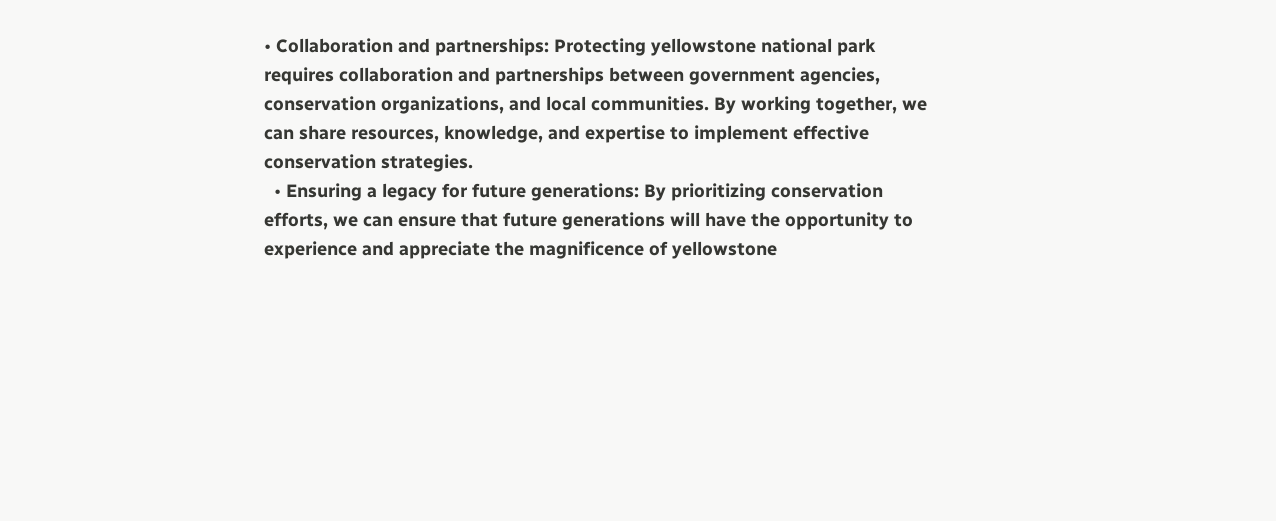• Collaboration and partnerships: Protecting yellowstone national park requires collaboration and partnerships between government agencies, conservation organizations, and local communities. By working together, we can share resources, knowledge, and expertise to implement effective conservation strategies.
  • Ensuring a legacy for future generations: By prioritizing conservation efforts, we can ensure that future generations will have the opportunity to experience and appreciate the magnificence of yellowstone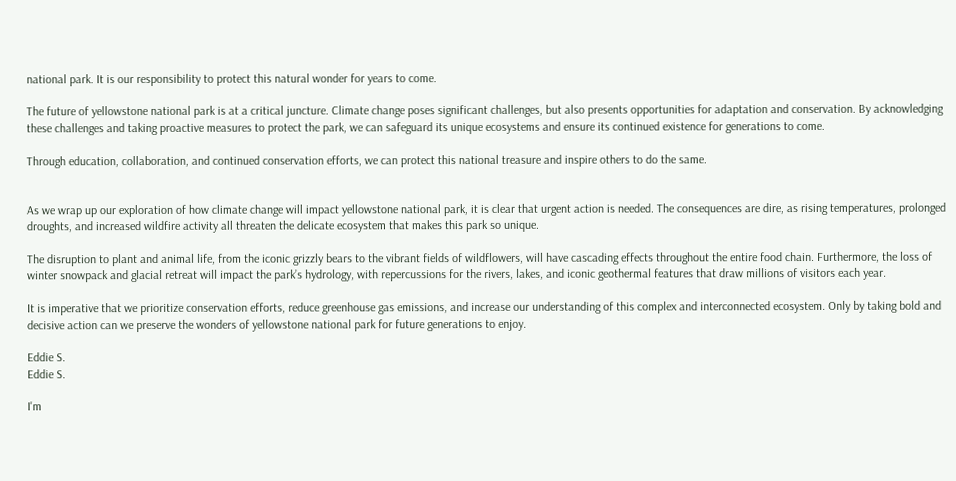national park. It is our responsibility to protect this natural wonder for years to come.

The future of yellowstone national park is at a critical juncture. Climate change poses significant challenges, but also presents opportunities for adaptation and conservation. By acknowledging these challenges and taking proactive measures to protect the park, we can safeguard its unique ecosystems and ensure its continued existence for generations to come.

Through education, collaboration, and continued conservation efforts, we can protect this national treasure and inspire others to do the same.


As we wrap up our exploration of how climate change will impact yellowstone national park, it is clear that urgent action is needed. The consequences are dire, as rising temperatures, prolonged droughts, and increased wildfire activity all threaten the delicate ecosystem that makes this park so unique.

The disruption to plant and animal life, from the iconic grizzly bears to the vibrant fields of wildflowers, will have cascading effects throughout the entire food chain. Furthermore, the loss of winter snowpack and glacial retreat will impact the park’s hydrology, with repercussions for the rivers, lakes, and iconic geothermal features that draw millions of visitors each year.

It is imperative that we prioritize conservation efforts, reduce greenhouse gas emissions, and increase our understanding of this complex and interconnected ecosystem. Only by taking bold and decisive action can we preserve the wonders of yellowstone national park for future generations to enjoy.

Eddie S.
Eddie S.

I'm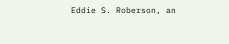Eddie S. Roberson, an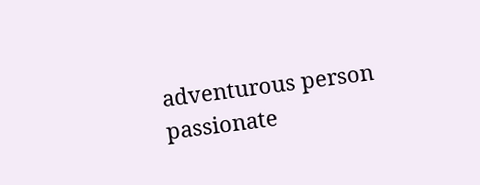adventurous person passionate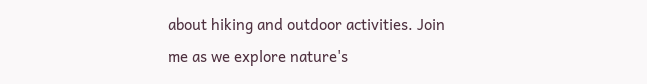about hiking and outdoor activities. Join me as we explore nature's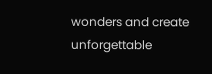wonders and create unforgettable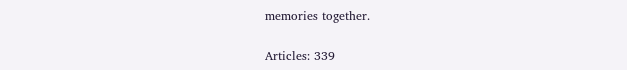memories together.

Articles: 339